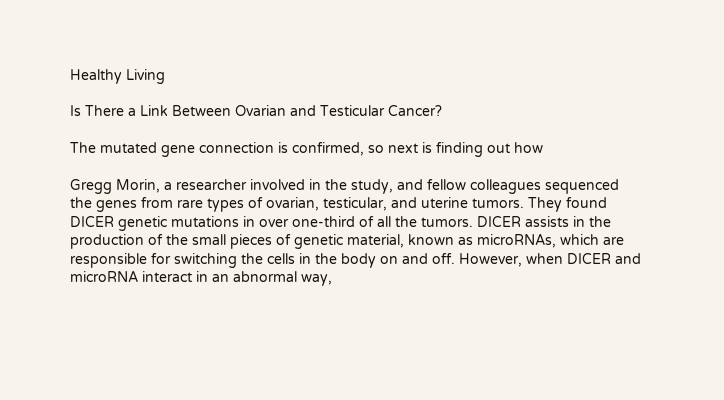Healthy Living

Is There a Link Between Ovarian and Testicular Cancer?

The mutated gene connection is confirmed, so next is finding out how

Gregg Morin, a researcher involved in the study, and fellow colleagues sequenced the genes from rare types of ovarian, testicular, and uterine tumors. They found DICER genetic mutations in over one-third of all the tumors. DICER assists in the production of the small pieces of genetic material, known as microRNAs, which are responsible for switching the cells in the body on and off. However, when DICER and microRNA interact in an abnormal way,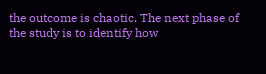the outcome is chaotic. The next phase of the study is to identify how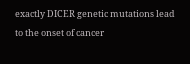exactly DICER genetic mutations lead to the onset of cancer